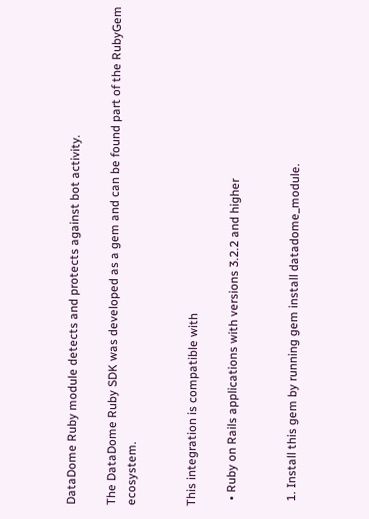DataDome Ruby module detects and protects against bot activity.

The DataDome Ruby SDK was developed as a gem and can be found part of the RubyGem ecosystem.


This integration is compatible with

  • Ruby on Rails applications with versions 3.2.2 and higher


  1. Install this gem by running gem install datadome_module.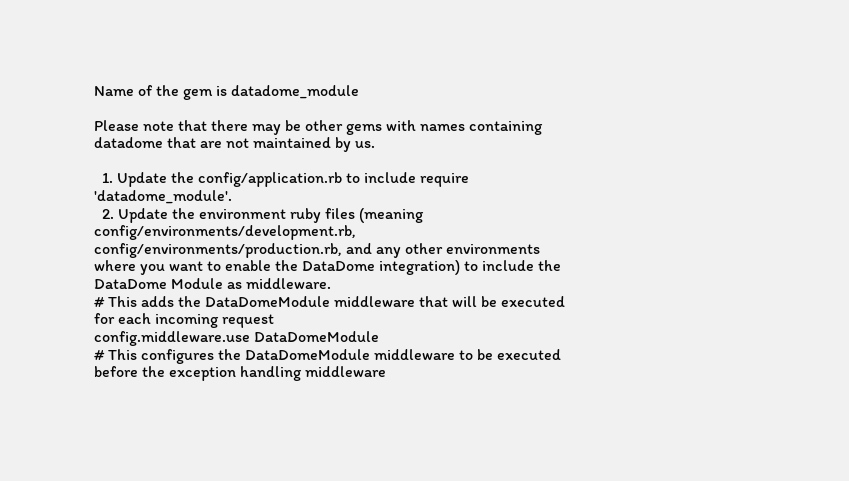Name of the gem is datadome_module

Please note that there may be other gems with names containing datadome that are not maintained by us.

  1. Update the config/application.rb to include require 'datadome_module'.
  2. Update the environment ruby files (meaning config/environments/development.rb, config/environments/production.rb, and any other environments where you want to enable the DataDome integration) to include the DataDome Module as middleware.
# This adds the DataDomeModule middleware that will be executed for each incoming request
config.middleware.use DataDomeModule
# This configures the DataDomeModule middleware to be executed before the exception handling middleware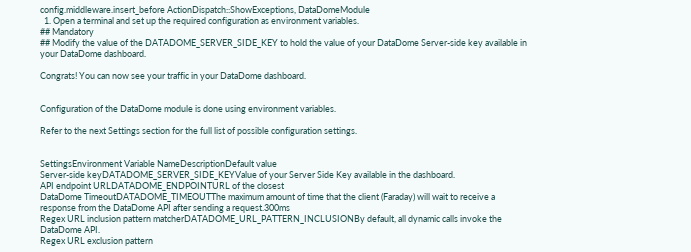config.middleware.insert_before ActionDispatch::ShowExceptions, DataDomeModule
  1. Open a terminal and set up the required configuration as environment variables.
## Mandatory
## Modify the value of the DATADOME_SERVER_SIDE_KEY to hold the value of your DataDome Server-side key available in your DataDome dashboard.

Congrats! You can now see your traffic in your DataDome dashboard.


Configuration of the DataDome module is done using environment variables.

Refer to the next Settings section for the full list of possible configuration settings.


SettingsEnvironment Variable NameDescriptionDefault value
Server-side keyDATADOME_SERVER_SIDE_KEYValue of your Server Side Key available in the dashboard.
API endpoint URLDATADOME_ENDPOINTURL of the closest
DataDome TimeoutDATADOME_TIMEOUTThe maximum amount of time that the client (Faraday) will wait to receive a response from the DataDome API after sending a request.300ms
Regex URL inclusion pattern matcherDATADOME_URL_PATTERN_INCLUSIONBy default, all dynamic calls invoke the DataDome API.
Regex URL exclusion pattern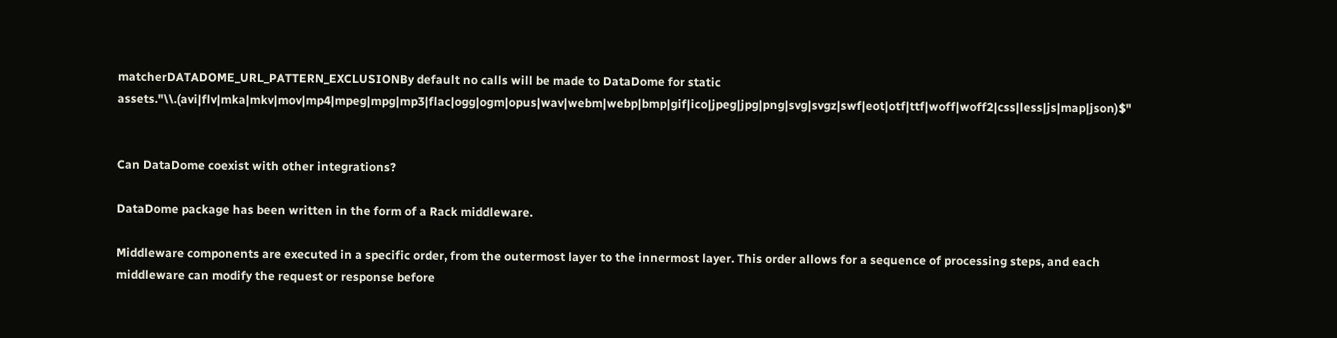matcherDATADOME_URL_PATTERN_EXCLUSIONBy default no calls will be made to DataDome for static assets."\\.(avi|flv|mka|mkv|mov|mp4|mpeg|mpg|mp3|flac|ogg|ogm|opus|wav|webm|webp|bmp|gif|ico|jpeg|jpg|png|svg|svgz|swf|eot|otf|ttf|woff|woff2|css|less|js|map|json)$"


Can DataDome coexist with other integrations?

DataDome package has been written in the form of a Rack middleware.

Middleware components are executed in a specific order, from the outermost layer to the innermost layer. This order allows for a sequence of processing steps, and each middleware can modify the request or response before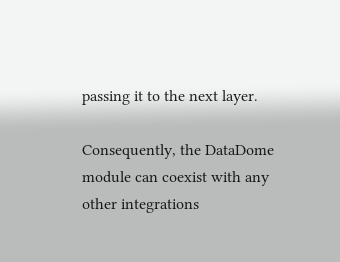passing it to the next layer.

Consequently, the DataDome module can coexist with any other integrations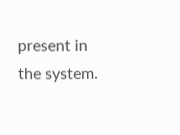present in the system.